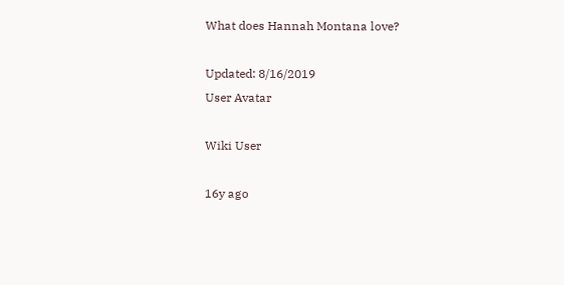What does Hannah Montana love?

Updated: 8/16/2019
User Avatar

Wiki User

16y ago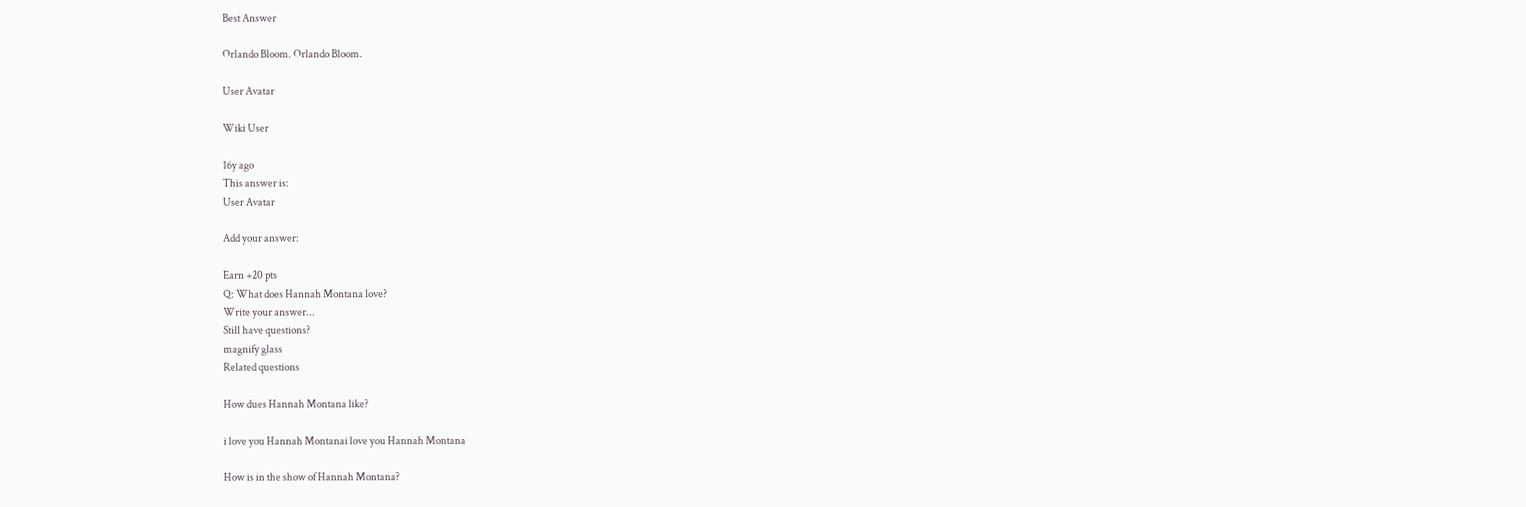Best Answer

Orlando Bloom. Orlando Bloom.

User Avatar

Wiki User

16y ago
This answer is:
User Avatar

Add your answer:

Earn +20 pts
Q: What does Hannah Montana love?
Write your answer...
Still have questions?
magnify glass
Related questions

How dues Hannah Montana like?

i love you Hannah Montanai love you Hannah Montana

How is in the show of Hannah Montana?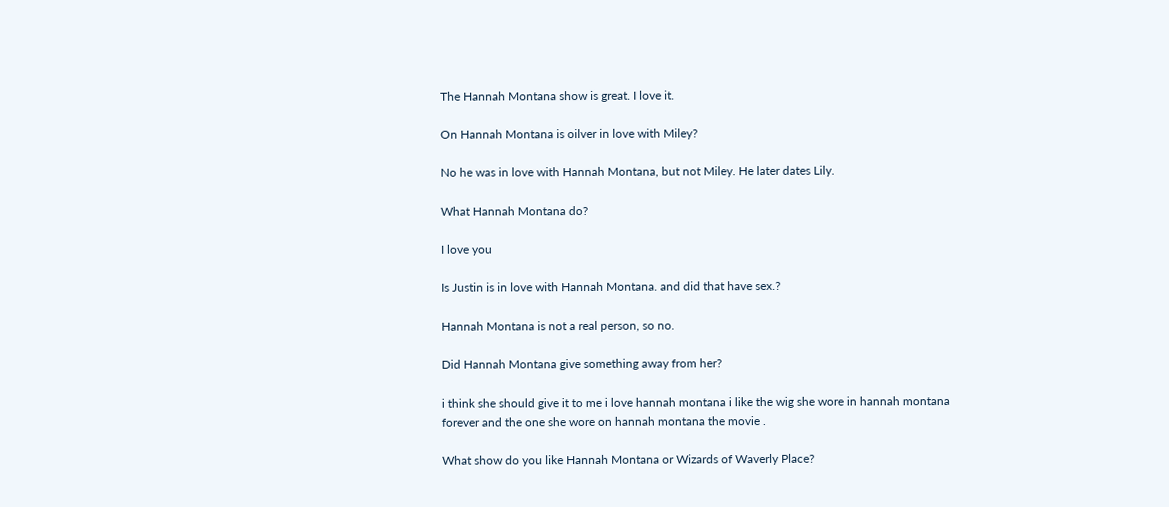The Hannah Montana show is great. I love it.

On Hannah Montana is oilver in love with Miley?

No he was in love with Hannah Montana, but not Miley. He later dates Lily.

What Hannah Montana do?

I love you

Is Justin is in love with Hannah Montana. and did that have sex.?

Hannah Montana is not a real person, so no.

Did Hannah Montana give something away from her?

i think she should give it to me i love hannah montana i like the wig she wore in hannah montana forever and the one she wore on hannah montana the movie .

What show do you like Hannah Montana or Wizards of Waverly Place?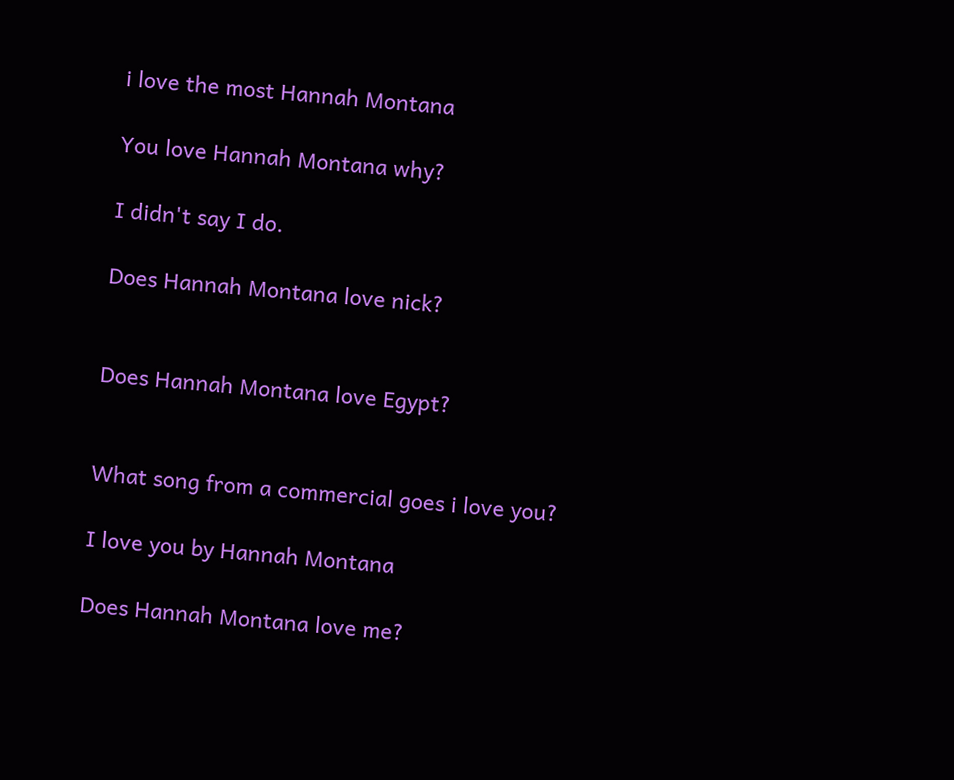i love the most Hannah Montana

You love Hannah Montana why?

I didn't say I do.

Does Hannah Montana love nick?


Does Hannah Montana love Egypt?


What song from a commercial goes i love you?

I love you by Hannah Montana

Does Hannah Montana love me?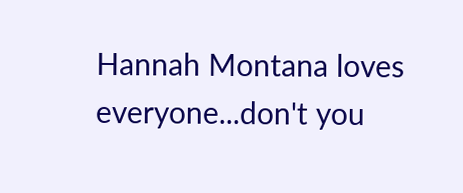Hannah Montana loves everyone...don't you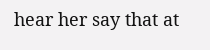hear her say that at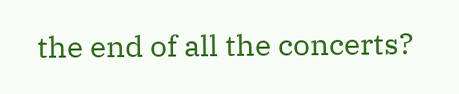the end of all the concerts?